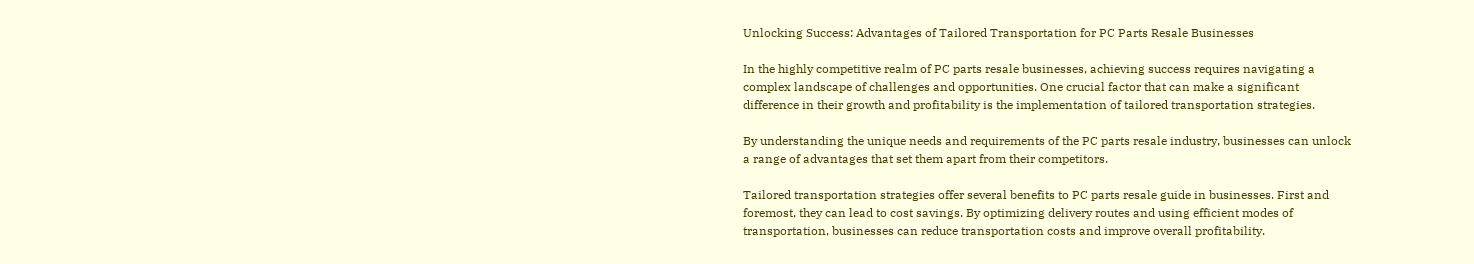Unlocking Success: Advantages of Tailored Transportation for PC Parts Resale Businesses

In the highly competitive realm of PC parts resale businesses, achieving success requires navigating a complex landscape of challenges and opportunities. One crucial factor that can make a significant difference in their growth and profitability is the implementation of tailored transportation strategies.

By understanding the unique needs and requirements of the PC parts resale industry, businesses can unlock a range of advantages that set them apart from their competitors.

Tailored transportation strategies offer several benefits to PC parts resale guide in businesses. First and foremost, they can lead to cost savings. By optimizing delivery routes and using efficient modes of transportation, businesses can reduce transportation costs and improve overall profitability.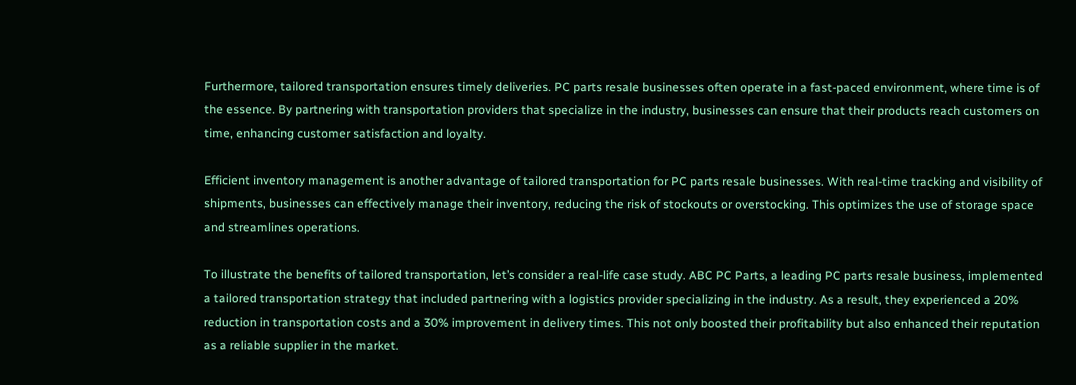Furthermore, tailored transportation ensures timely deliveries. PC parts resale businesses often operate in a fast-paced environment, where time is of the essence. By partnering with transportation providers that specialize in the industry, businesses can ensure that their products reach customers on time, enhancing customer satisfaction and loyalty.

Efficient inventory management is another advantage of tailored transportation for PC parts resale businesses. With real-time tracking and visibility of shipments, businesses can effectively manage their inventory, reducing the risk of stockouts or overstocking. This optimizes the use of storage space and streamlines operations.

To illustrate the benefits of tailored transportation, let’s consider a real-life case study. ABC PC Parts, a leading PC parts resale business, implemented a tailored transportation strategy that included partnering with a logistics provider specializing in the industry. As a result, they experienced a 20% reduction in transportation costs and a 30% improvement in delivery times. This not only boosted their profitability but also enhanced their reputation as a reliable supplier in the market.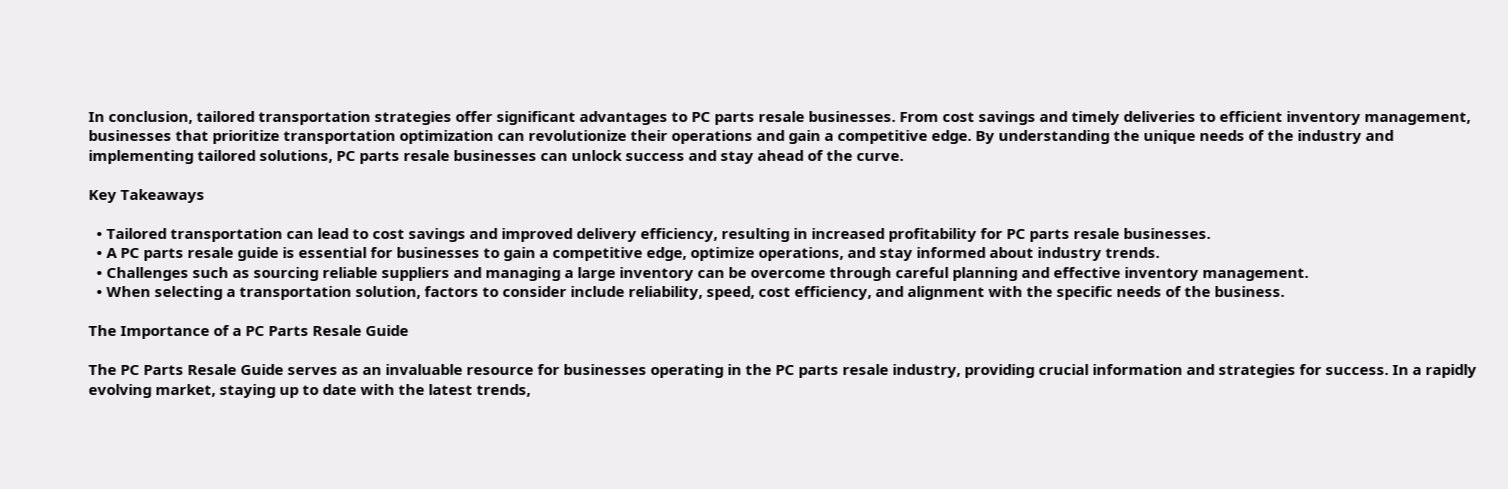In conclusion, tailored transportation strategies offer significant advantages to PC parts resale businesses. From cost savings and timely deliveries to efficient inventory management, businesses that prioritize transportation optimization can revolutionize their operations and gain a competitive edge. By understanding the unique needs of the industry and implementing tailored solutions, PC parts resale businesses can unlock success and stay ahead of the curve.

Key Takeaways

  • Tailored transportation can lead to cost savings and improved delivery efficiency, resulting in increased profitability for PC parts resale businesses.
  • A PC parts resale guide is essential for businesses to gain a competitive edge, optimize operations, and stay informed about industry trends.
  • Challenges such as sourcing reliable suppliers and managing a large inventory can be overcome through careful planning and effective inventory management.
  • When selecting a transportation solution, factors to consider include reliability, speed, cost efficiency, and alignment with the specific needs of the business.

The Importance of a PC Parts Resale Guide

The PC Parts Resale Guide serves as an invaluable resource for businesses operating in the PC parts resale industry, providing crucial information and strategies for success. In a rapidly evolving market, staying up to date with the latest trends,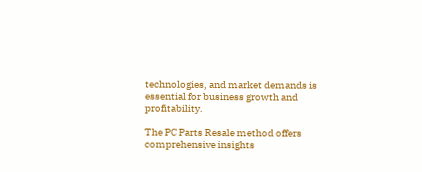technologies, and market demands is essential for business growth and profitability.

The PC Parts Resale method offers comprehensive insights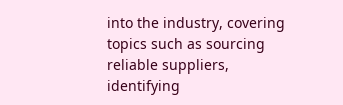into the industry, covering topics such as sourcing reliable suppliers, identifying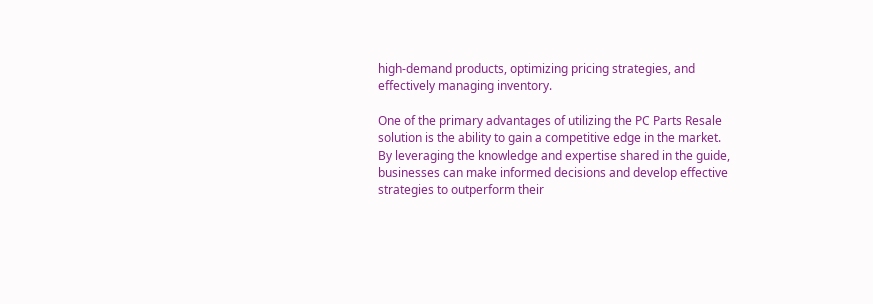high-demand products, optimizing pricing strategies, and effectively managing inventory.

One of the primary advantages of utilizing the PC Parts Resale solution is the ability to gain a competitive edge in the market. By leveraging the knowledge and expertise shared in the guide, businesses can make informed decisions and develop effective strategies to outperform their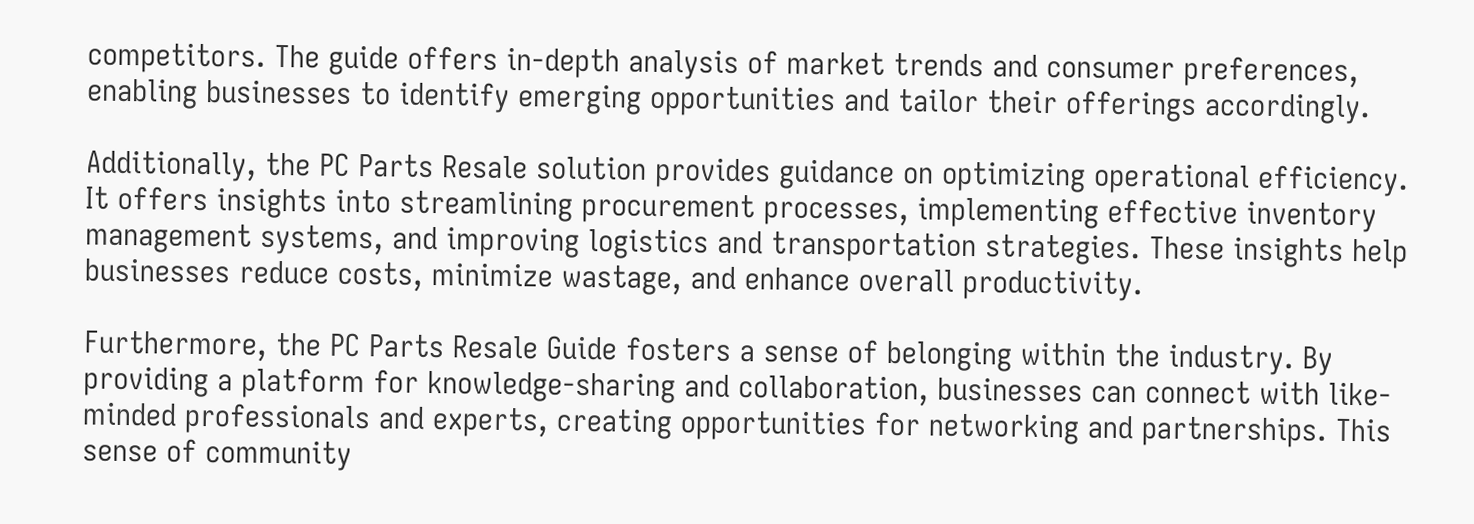competitors. The guide offers in-depth analysis of market trends and consumer preferences, enabling businesses to identify emerging opportunities and tailor their offerings accordingly.

Additionally, the PC Parts Resale solution provides guidance on optimizing operational efficiency. It offers insights into streamlining procurement processes, implementing effective inventory management systems, and improving logistics and transportation strategies. These insights help businesses reduce costs, minimize wastage, and enhance overall productivity.

Furthermore, the PC Parts Resale Guide fosters a sense of belonging within the industry. By providing a platform for knowledge-sharing and collaboration, businesses can connect with like-minded professionals and experts, creating opportunities for networking and partnerships. This sense of community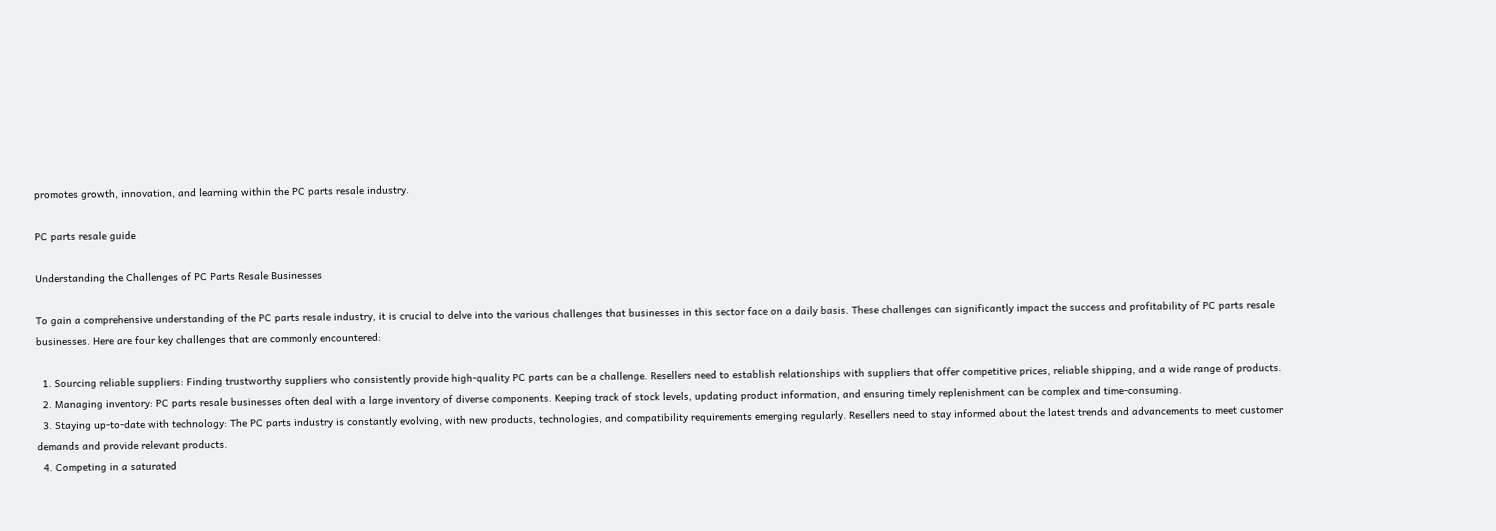promotes growth, innovation, and learning within the PC parts resale industry.

PC parts resale guide

Understanding the Challenges of PC Parts Resale Businesses

To gain a comprehensive understanding of the PC parts resale industry, it is crucial to delve into the various challenges that businesses in this sector face on a daily basis. These challenges can significantly impact the success and profitability of PC parts resale businesses. Here are four key challenges that are commonly encountered:

  1. Sourcing reliable suppliers: Finding trustworthy suppliers who consistently provide high-quality PC parts can be a challenge. Resellers need to establish relationships with suppliers that offer competitive prices, reliable shipping, and a wide range of products.
  2. Managing inventory: PC parts resale businesses often deal with a large inventory of diverse components. Keeping track of stock levels, updating product information, and ensuring timely replenishment can be complex and time-consuming.
  3. Staying up-to-date with technology: The PC parts industry is constantly evolving, with new products, technologies, and compatibility requirements emerging regularly. Resellers need to stay informed about the latest trends and advancements to meet customer demands and provide relevant products.
  4. Competing in a saturated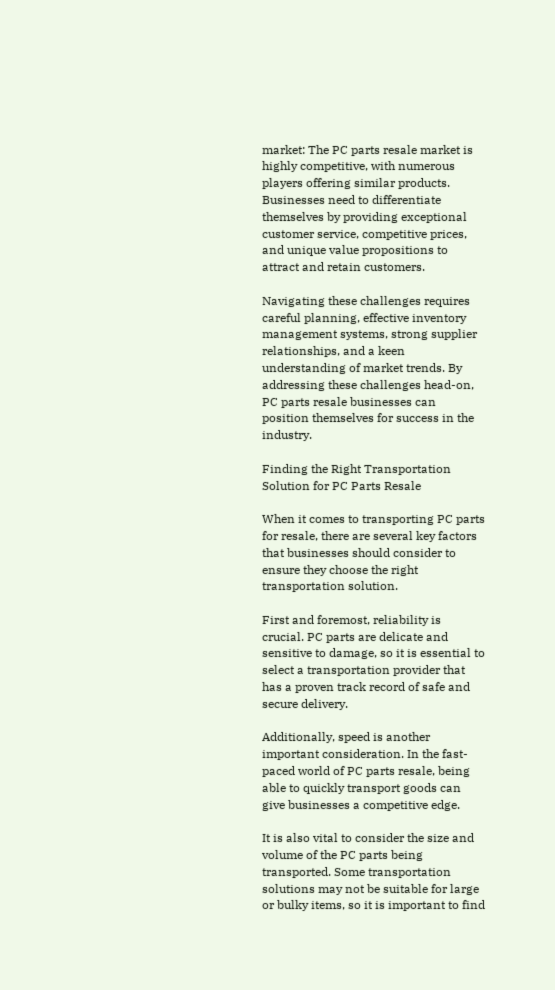market: The PC parts resale market is highly competitive, with numerous players offering similar products. Businesses need to differentiate themselves by providing exceptional customer service, competitive prices, and unique value propositions to attract and retain customers.

Navigating these challenges requires careful planning, effective inventory management systems, strong supplier relationships, and a keen understanding of market trends. By addressing these challenges head-on, PC parts resale businesses can position themselves for success in the industry.

Finding the Right Transportation Solution for PC Parts Resale

When it comes to transporting PC parts for resale, there are several key factors that businesses should consider to ensure they choose the right transportation solution.

First and foremost, reliability is crucial. PC parts are delicate and sensitive to damage, so it is essential to select a transportation provider that has a proven track record of safe and secure delivery.

Additionally, speed is another important consideration. In the fast-paced world of PC parts resale, being able to quickly transport goods can give businesses a competitive edge.

It is also vital to consider the size and volume of the PC parts being transported. Some transportation solutions may not be suitable for large or bulky items, so it is important to find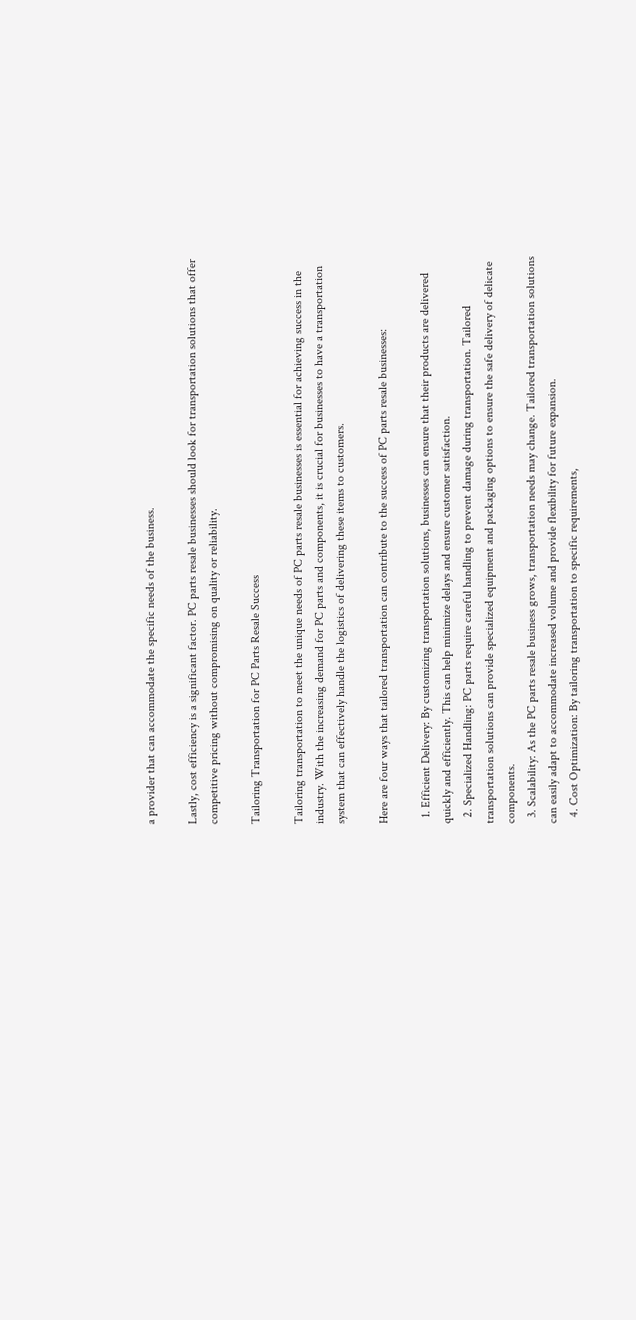a provider that can accommodate the specific needs of the business.

Lastly, cost efficiency is a significant factor. PC parts resale businesses should look for transportation solutions that offer competitive pricing without compromising on quality or reliability.

Tailoring Transportation for PC Parts Resale Success

Tailoring transportation to meet the unique needs of PC parts resale businesses is essential for achieving success in the industry. With the increasing demand for PC parts and components, it is crucial for businesses to have a transportation system that can effectively handle the logistics of delivering these items to customers.

Here are four ways that tailored transportation can contribute to the success of PC parts resale businesses:

  1. Efficient Delivery: By customizing transportation solutions, businesses can ensure that their products are delivered quickly and efficiently. This can help minimize delays and ensure customer satisfaction.
  2. Specialized Handling: PC parts require careful handling to prevent damage during transportation. Tailored transportation solutions can provide specialized equipment and packaging options to ensure the safe delivery of delicate components.
  3. Scalability: As the PC parts resale business grows, transportation needs may change. Tailored transportation solutions can easily adapt to accommodate increased volume and provide flexibility for future expansion.
  4. Cost Optimization: By tailoring transportation to specific requirements,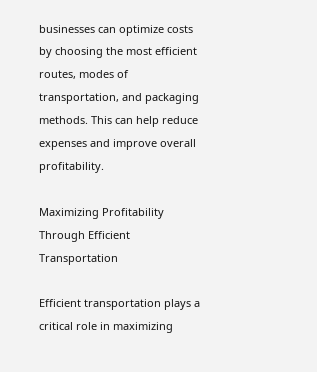businesses can optimize costs by choosing the most efficient routes, modes of transportation, and packaging methods. This can help reduce expenses and improve overall profitability.

Maximizing Profitability Through Efficient Transportation

Efficient transportation plays a critical role in maximizing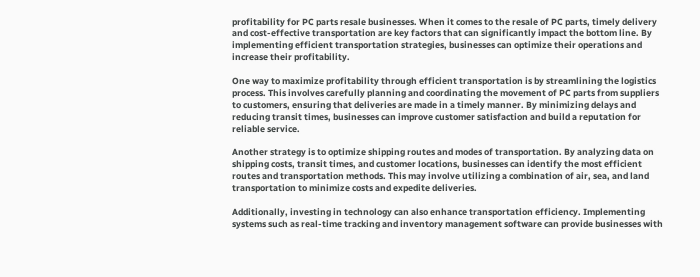profitability for PC parts resale businesses. When it comes to the resale of PC parts, timely delivery and cost-effective transportation are key factors that can significantly impact the bottom line. By implementing efficient transportation strategies, businesses can optimize their operations and increase their profitability.

One way to maximize profitability through efficient transportation is by streamlining the logistics process. This involves carefully planning and coordinating the movement of PC parts from suppliers to customers, ensuring that deliveries are made in a timely manner. By minimizing delays and reducing transit times, businesses can improve customer satisfaction and build a reputation for reliable service.

Another strategy is to optimize shipping routes and modes of transportation. By analyzing data on shipping costs, transit times, and customer locations, businesses can identify the most efficient routes and transportation methods. This may involve utilizing a combination of air, sea, and land transportation to minimize costs and expedite deliveries.

Additionally, investing in technology can also enhance transportation efficiency. Implementing systems such as real-time tracking and inventory management software can provide businesses with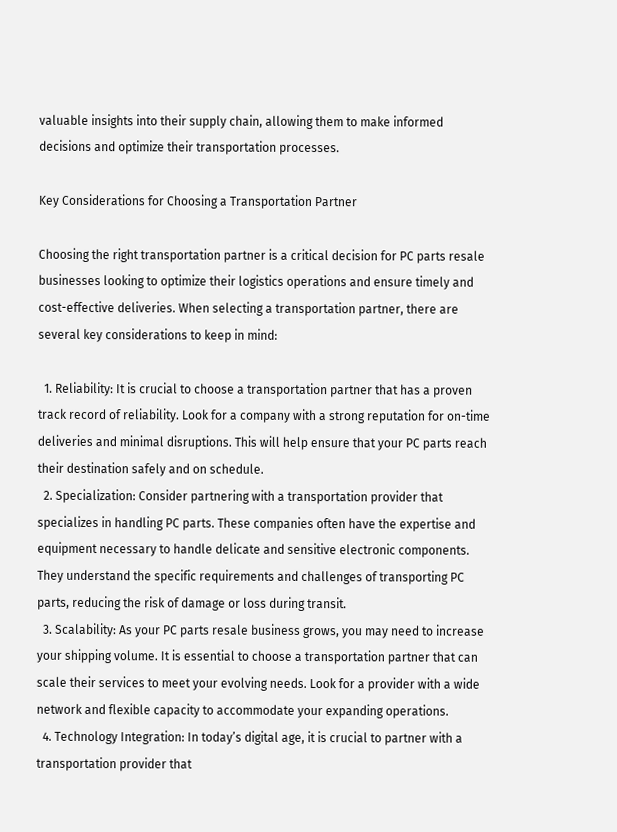valuable insights into their supply chain, allowing them to make informed decisions and optimize their transportation processes.

Key Considerations for Choosing a Transportation Partner

Choosing the right transportation partner is a critical decision for PC parts resale businesses looking to optimize their logistics operations and ensure timely and cost-effective deliveries. When selecting a transportation partner, there are several key considerations to keep in mind:

  1. Reliability: It is crucial to choose a transportation partner that has a proven track record of reliability. Look for a company with a strong reputation for on-time deliveries and minimal disruptions. This will help ensure that your PC parts reach their destination safely and on schedule.
  2. Specialization: Consider partnering with a transportation provider that specializes in handling PC parts. These companies often have the expertise and equipment necessary to handle delicate and sensitive electronic components. They understand the specific requirements and challenges of transporting PC parts, reducing the risk of damage or loss during transit.
  3. Scalability: As your PC parts resale business grows, you may need to increase your shipping volume. It is essential to choose a transportation partner that can scale their services to meet your evolving needs. Look for a provider with a wide network and flexible capacity to accommodate your expanding operations.
  4. Technology Integration: In today’s digital age, it is crucial to partner with a transportation provider that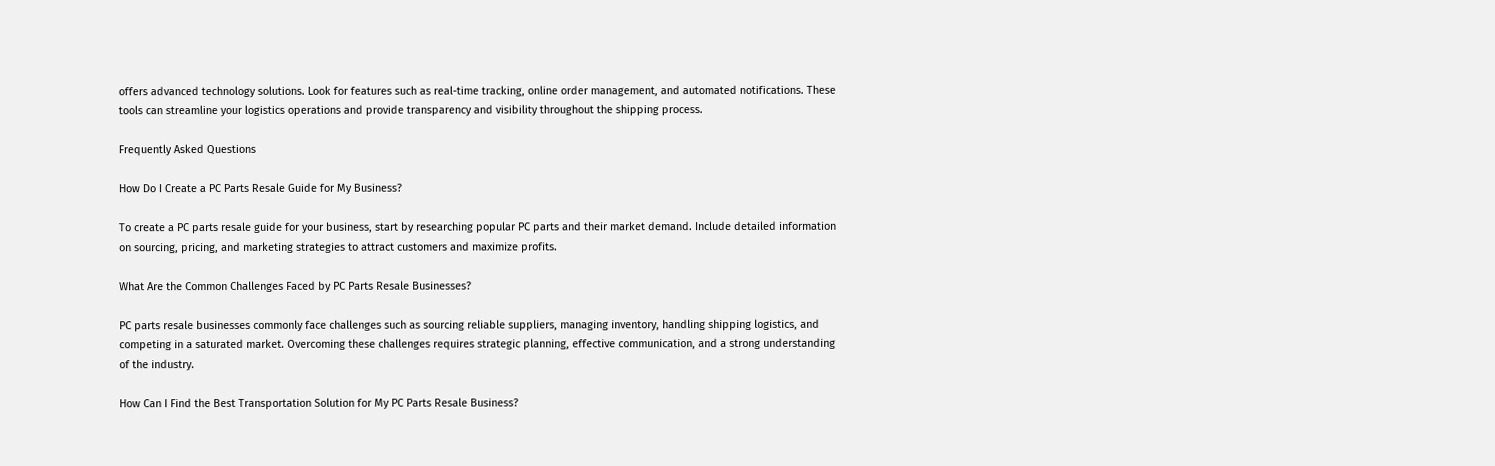offers advanced technology solutions. Look for features such as real-time tracking, online order management, and automated notifications. These tools can streamline your logistics operations and provide transparency and visibility throughout the shipping process.

Frequently Asked Questions

How Do I Create a PC Parts Resale Guide for My Business?

To create a PC parts resale guide for your business, start by researching popular PC parts and their market demand. Include detailed information on sourcing, pricing, and marketing strategies to attract customers and maximize profits.

What Are the Common Challenges Faced by PC Parts Resale Businesses?

PC parts resale businesses commonly face challenges such as sourcing reliable suppliers, managing inventory, handling shipping logistics, and competing in a saturated market. Overcoming these challenges requires strategic planning, effective communication, and a strong understanding of the industry.

How Can I Find the Best Transportation Solution for My PC Parts Resale Business?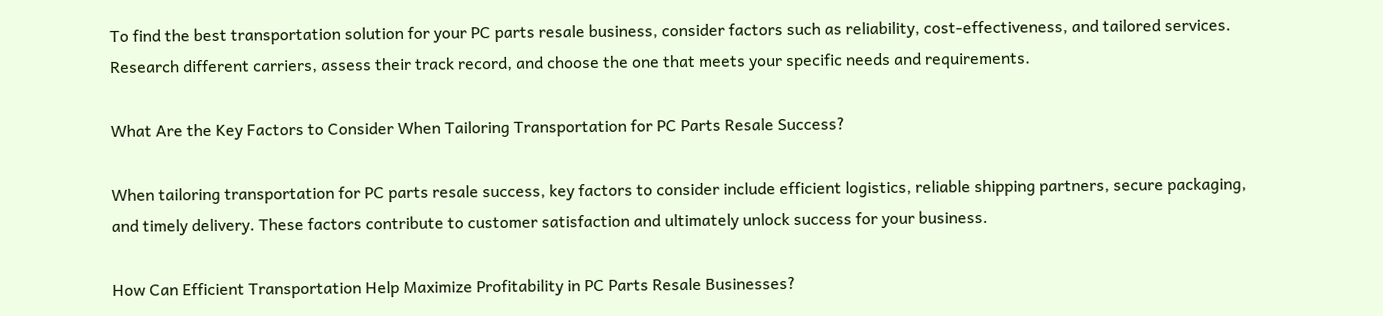To find the best transportation solution for your PC parts resale business, consider factors such as reliability, cost-effectiveness, and tailored services. Research different carriers, assess their track record, and choose the one that meets your specific needs and requirements.

What Are the Key Factors to Consider When Tailoring Transportation for PC Parts Resale Success?

When tailoring transportation for PC parts resale success, key factors to consider include efficient logistics, reliable shipping partners, secure packaging, and timely delivery. These factors contribute to customer satisfaction and ultimately unlock success for your business.

How Can Efficient Transportation Help Maximize Profitability in PC Parts Resale Businesses?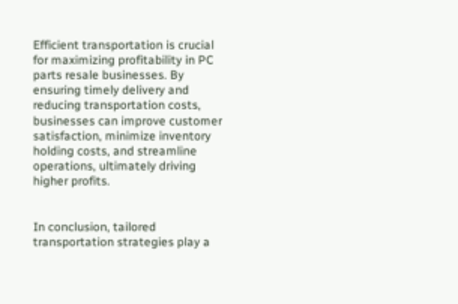Efficient transportation is crucial for maximizing profitability in PC parts resale businesses. By ensuring timely delivery and reducing transportation costs, businesses can improve customer satisfaction, minimize inventory holding costs, and streamline operations, ultimately driving higher profits.


In conclusion, tailored transportation strategies play a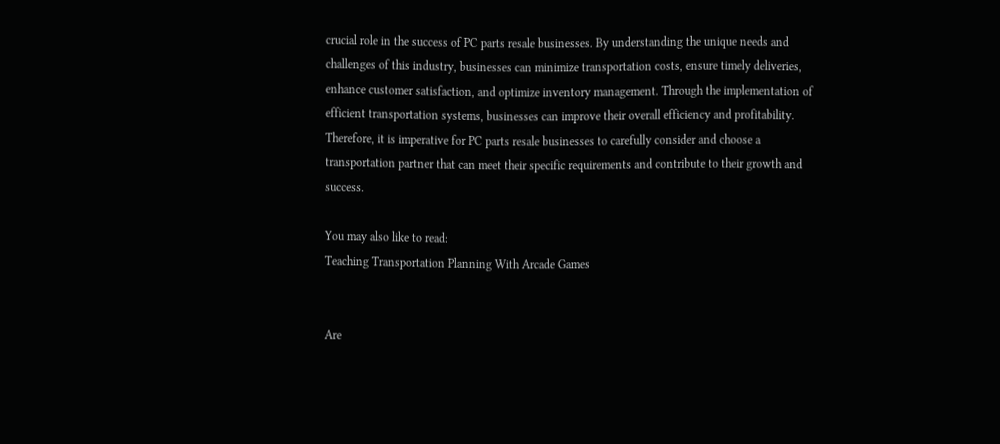crucial role in the success of PC parts resale businesses. By understanding the unique needs and challenges of this industry, businesses can minimize transportation costs, ensure timely deliveries, enhance customer satisfaction, and optimize inventory management. Through the implementation of efficient transportation systems, businesses can improve their overall efficiency and profitability. Therefore, it is imperative for PC parts resale businesses to carefully consider and choose a transportation partner that can meet their specific requirements and contribute to their growth and success.

You may also like to read:
Teaching Transportation Planning With Arcade Games


Are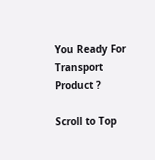You Ready For Transport Product ?

Scroll to Top